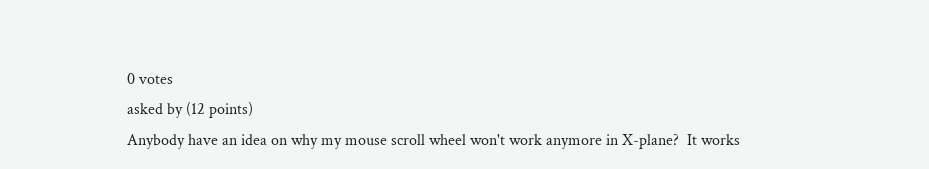0 votes
asked by (12 points)
Anybody have an idea on why my mouse scroll wheel won't work anymore in X-plane?  It works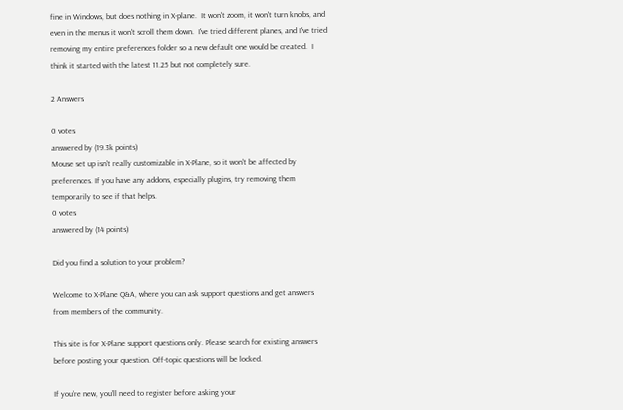fine in Windows, but does nothing in X-plane.  It won't zoom, it won't turn knobs, and even in the menus it won't scroll them down.  I've tried different planes, and I've tried removing my entire preferences folder so a new default one would be created.  I think it started with the latest 11.25 but not completely sure.

2 Answers

0 votes
answered by (19.3k points)
Mouse set up isn't really customizable in X-Plane, so it won't be affected by preferences. If you have any addons, especially plugins, try removing them temporarily to see if that helps.
0 votes
answered by (14 points)

Did you find a solution to your problem?

Welcome to X-Plane Q&A, where you can ask support questions and get answers from members of the community.

This site is for X-Plane support questions only. Please search for existing answers before posting your question. Off-topic questions will be locked.

If you’re new, you’ll need to register before asking your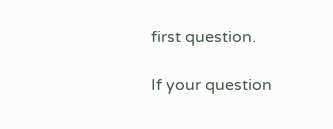first question.

If your question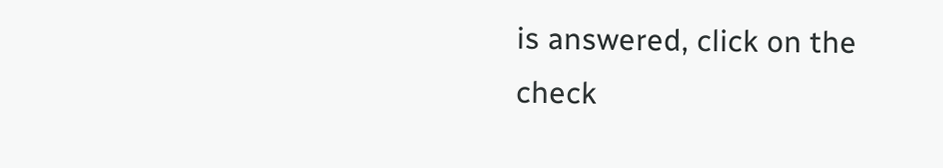is answered, click on the check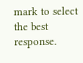mark to select the best response.